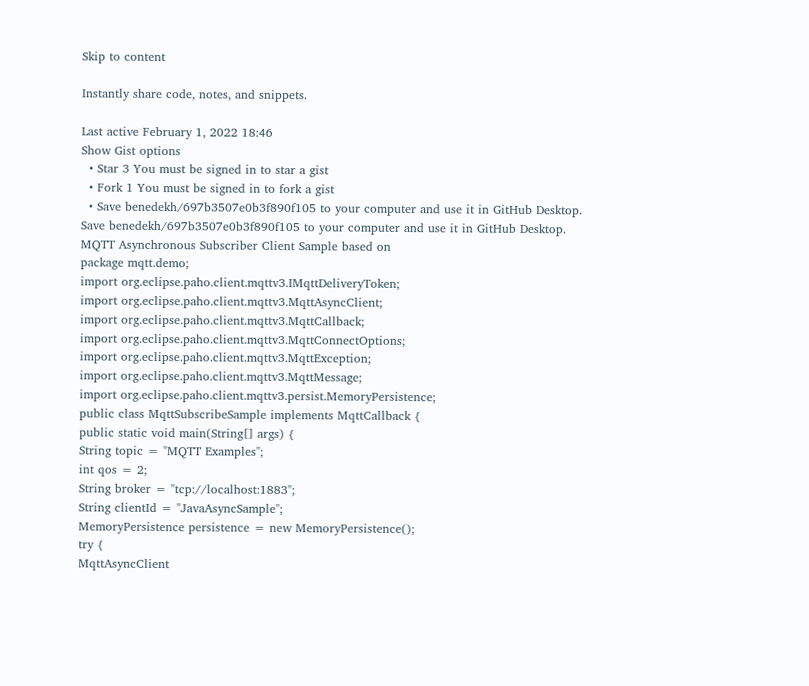Skip to content

Instantly share code, notes, and snippets.

Last active February 1, 2022 18:46
Show Gist options
  • Star 3 You must be signed in to star a gist
  • Fork 1 You must be signed in to fork a gist
  • Save benedekh/697b3507e0b3f890f105 to your computer and use it in GitHub Desktop.
Save benedekh/697b3507e0b3f890f105 to your computer and use it in GitHub Desktop.
MQTT Asynchronous Subscriber Client Sample based on
package mqtt.demo;
import org.eclipse.paho.client.mqttv3.IMqttDeliveryToken;
import org.eclipse.paho.client.mqttv3.MqttAsyncClient;
import org.eclipse.paho.client.mqttv3.MqttCallback;
import org.eclipse.paho.client.mqttv3.MqttConnectOptions;
import org.eclipse.paho.client.mqttv3.MqttException;
import org.eclipse.paho.client.mqttv3.MqttMessage;
import org.eclipse.paho.client.mqttv3.persist.MemoryPersistence;
public class MqttSubscribeSample implements MqttCallback {
public static void main(String[] args) {
String topic = "MQTT Examples";
int qos = 2;
String broker = "tcp://localhost:1883";
String clientId = "JavaAsyncSample";
MemoryPersistence persistence = new MemoryPersistence();
try {
MqttAsyncClient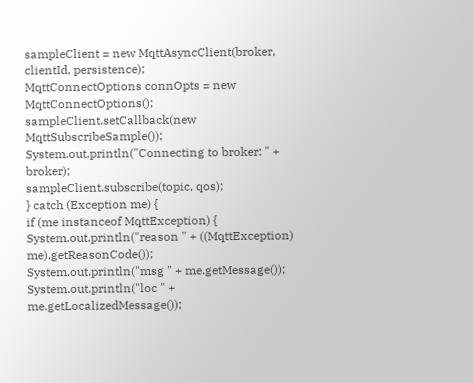sampleClient = new MqttAsyncClient(broker, clientId, persistence);
MqttConnectOptions connOpts = new MqttConnectOptions();
sampleClient.setCallback(new MqttSubscribeSample());
System.out.println("Connecting to broker: " + broker);
sampleClient.subscribe(topic, qos);
} catch (Exception me) {
if (me instanceof MqttException) {
System.out.println("reason " + ((MqttException) me).getReasonCode());
System.out.println("msg " + me.getMessage());
System.out.println("loc " + me.getLocalizedMessage());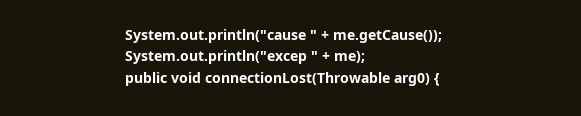System.out.println("cause " + me.getCause());
System.out.println("excep " + me);
public void connectionLost(Throwable arg0) {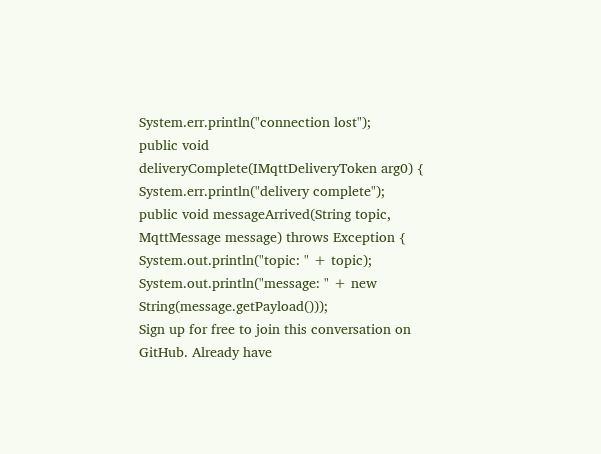System.err.println("connection lost");
public void deliveryComplete(IMqttDeliveryToken arg0) {
System.err.println("delivery complete");
public void messageArrived(String topic, MqttMessage message) throws Exception {
System.out.println("topic: " + topic);
System.out.println("message: " + new String(message.getPayload()));
Sign up for free to join this conversation on GitHub. Already have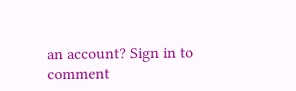an account? Sign in to comment